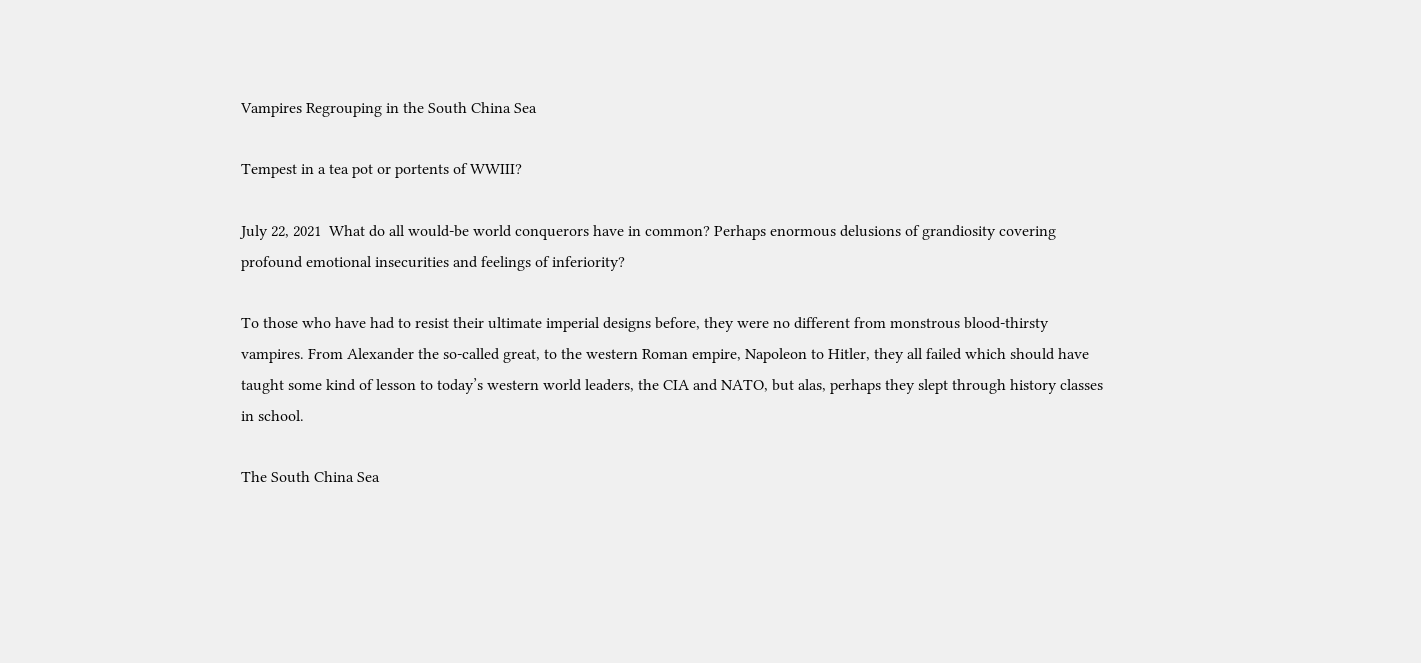Vampires Regrouping in the South China Sea

Tempest in a tea pot or portents of WWIII?

July 22, 2021  What do all would-be world conquerors have in common? Perhaps enormous delusions of grandiosity covering profound emotional insecurities and feelings of inferiority?

To those who have had to resist their ultimate imperial designs before, they were no different from monstrous blood-thirsty vampires. From Alexander the so-called great, to the western Roman empire, Napoleon to Hitler, they all failed which should have taught some kind of lesson to today’s western world leaders, the CIA and NATO, but alas, perhaps they slept through history classes in school.

The South China Sea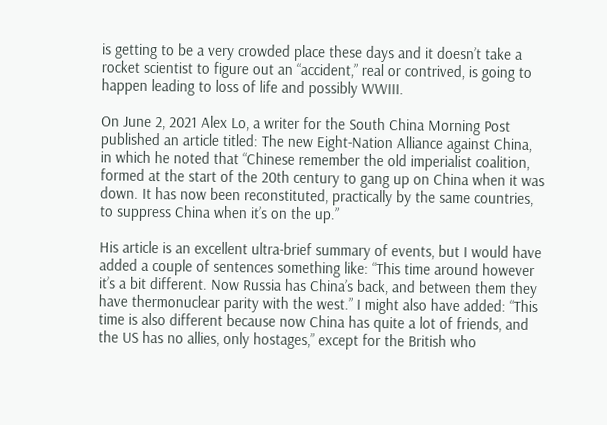is getting to be a very crowded place these days and it doesn’t take a rocket scientist to figure out an “accident,” real or contrived, is going to happen leading to loss of life and possibly WWIII.

On June 2, 2021 Alex Lo, a writer for the South China Morning Post published an article titled: The new Eight-Nation Alliance against China, in which he noted that “Chinese remember the old imperialist coalition, formed at the start of the 20th century to gang up on China when it was down. It has now been reconstituted, practically by the same countries, to suppress China when it’s on the up.”

His article is an excellent ultra-brief summary of events, but I would have added a couple of sentences something like: “This time around however it’s a bit different. Now Russia has China’s back, and between them they have thermonuclear parity with the west.” I might also have added: “This time is also different because now China has quite a lot of friends, and the US has no allies, only hostages,” except for the British who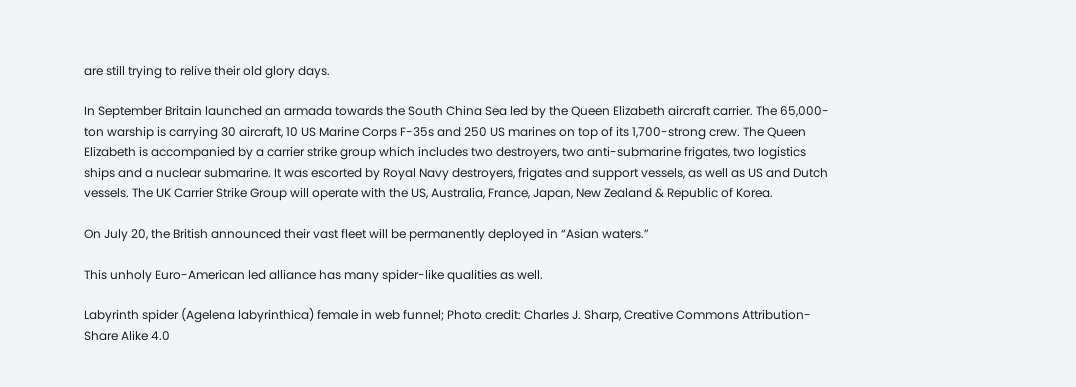are still trying to relive their old glory days.

In September Britain launched an armada towards the South China Sea led by the Queen Elizabeth aircraft carrier. The 65,000-ton warship is carrying 30 aircraft, 10 US Marine Corps F-35s and 250 US marines on top of its 1,700-strong crew. The Queen Elizabeth is accompanied by a carrier strike group which includes two destroyers, two anti-submarine frigates, two logistics ships and a nuclear submarine. It was escorted by Royal Navy destroyers, frigates and support vessels, as well as US and Dutch vessels. The UK Carrier Strike Group will operate with the US, Australia, France, Japan, New Zealand & Republic of Korea.

On July 20, the British announced their vast fleet will be permanently deployed in “Asian waters.”

This unholy Euro-American led alliance has many spider-like qualities as well.

Labyrinth spider (Agelena labyrinthica) female in web funnel; Photo credit: Charles J. Sharp, Creative Commons Attribution-Share Alike 4.0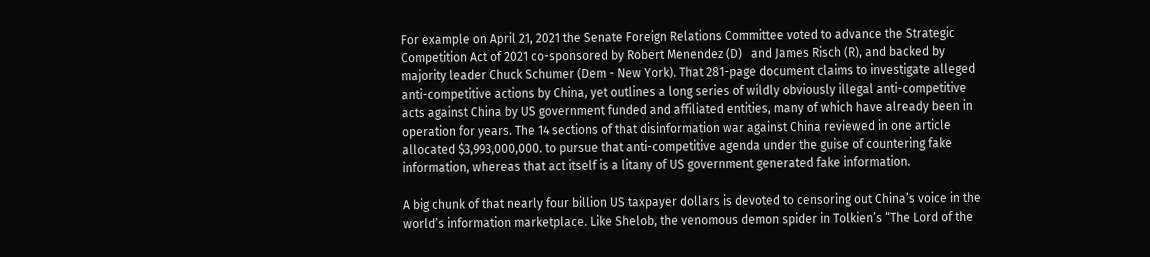For example on April 21, 2021 the Senate Foreign Relations Committee voted to advance the Strategic Competition Act of 2021 co-sponsored by Robert Menendez (D)   and James Risch (R), and backed by majority leader Chuck Schumer (Dem - New York). That 281-page document claims to investigate alleged anti-competitive actions by China, yet outlines a long series of wildly obviously illegal anti-competitive acts against China by US government funded and affiliated entities, many of which have already been in operation for years. The 14 sections of that disinformation war against China reviewed in one article allocated $3,993,000,000. to pursue that anti-competitive agenda under the guise of countering fake information, whereas that act itself is a litany of US government generated fake information.

A big chunk of that nearly four billion US taxpayer dollars is devoted to censoring out China’s voice in the world’s information marketplace. Like Shelob, the venomous demon spider in Tolkien’s “The Lord of the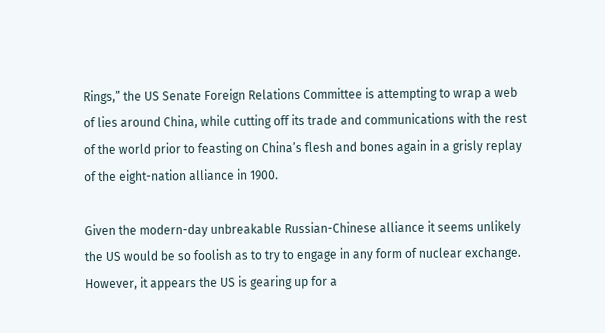Rings,” the US Senate Foreign Relations Committee is attempting to wrap a web of lies around China, while cutting off its trade and communications with the rest of the world prior to feasting on China’s flesh and bones again in a grisly replay of the eight-nation alliance in 1900.

Given the modern-day unbreakable Russian-Chinese alliance it seems unlikely the US would be so foolish as to try to engage in any form of nuclear exchange. However, it appears the US is gearing up for a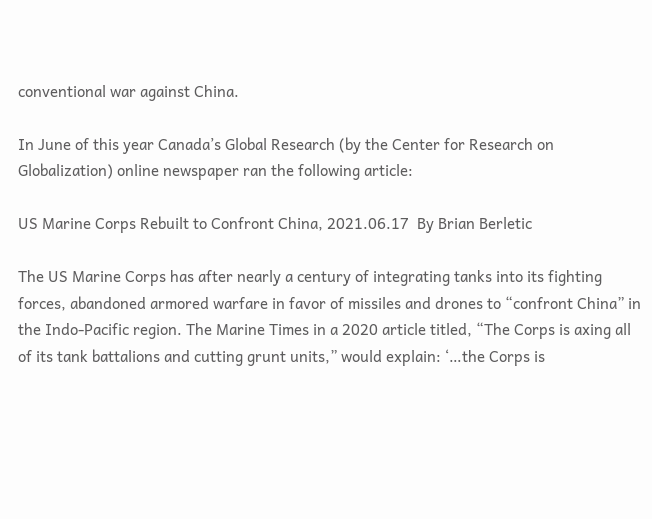conventional war against China.

In June of this year Canada’s Global Research (by the Center for Research on Globalization) online newspaper ran the following article:

US Marine Corps Rebuilt to Confront China, 2021.06.17  By Brian Berletic

The US Marine Corps has after nearly a century of integrating tanks into its fighting forces, abandoned armored warfare in favor of missiles and drones to “confront China” in the Indo-Pacific region. The Marine Times in a 2020 article titled, “The Corps is axing all of its tank battalions and cutting grunt units,” would explain: ‘…the Corps is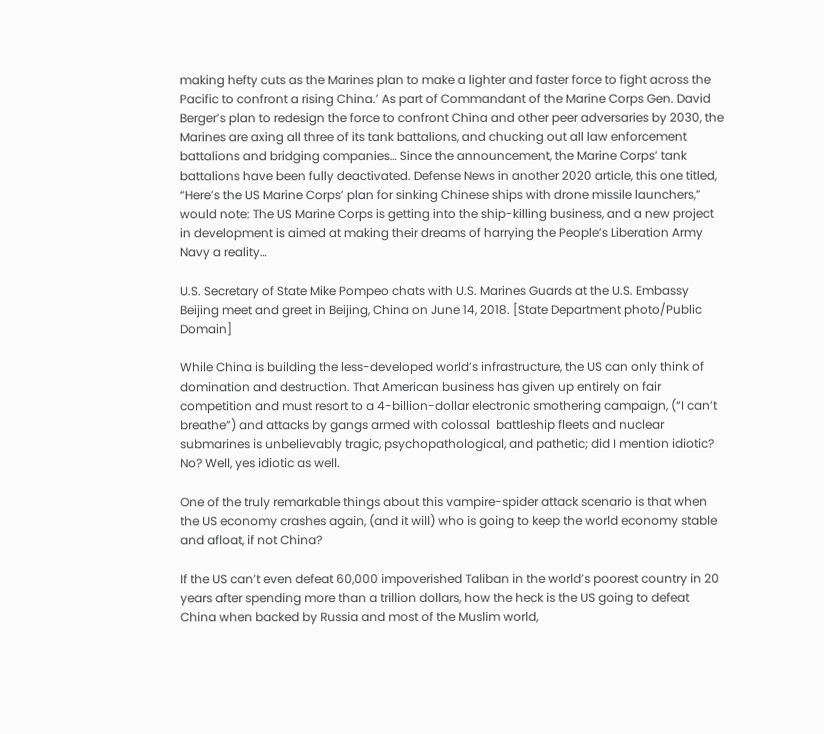making hefty cuts as the Marines plan to make a lighter and faster force to fight across the Pacific to confront a rising China.’ As part of Commandant of the Marine Corps Gen. David Berger’s plan to redesign the force to confront China and other peer adversaries by 2030, the Marines are axing all three of its tank battalions, and chucking out all law enforcement battalions and bridging companies… Since the announcement, the Marine Corps’ tank battalions have been fully deactivated. Defense News in another 2020 article, this one titled, “Here’s the US Marine Corps’ plan for sinking Chinese ships with drone missile launchers,” would note: The US Marine Corps is getting into the ship-killing business, and a new project in development is aimed at making their dreams of harrying the People’s Liberation Army Navy a reality…

U.S. Secretary of State Mike Pompeo chats with U.S. Marines Guards at the U.S. Embassy Beijing meet and greet in Beijing, China on June 14, 2018. [State Department photo/Public Domain]

While China is building the less-developed world’s infrastructure, the US can only think of domination and destruction. That American business has given up entirely on fair competition and must resort to a 4-billion-dollar electronic smothering campaign, (“I can’t breathe”) and attacks by gangs armed with colossal  battleship fleets and nuclear submarines is unbelievably tragic, psychopathological, and pathetic; did I mention idiotic? No? Well, yes idiotic as well.

One of the truly remarkable things about this vampire-spider attack scenario is that when the US economy crashes again, (and it will) who is going to keep the world economy stable and afloat, if not China?

If the US can’t even defeat 60,000 impoverished Taliban in the world’s poorest country in 20 years after spending more than a trillion dollars, how the heck is the US going to defeat China when backed by Russia and most of the Muslim world,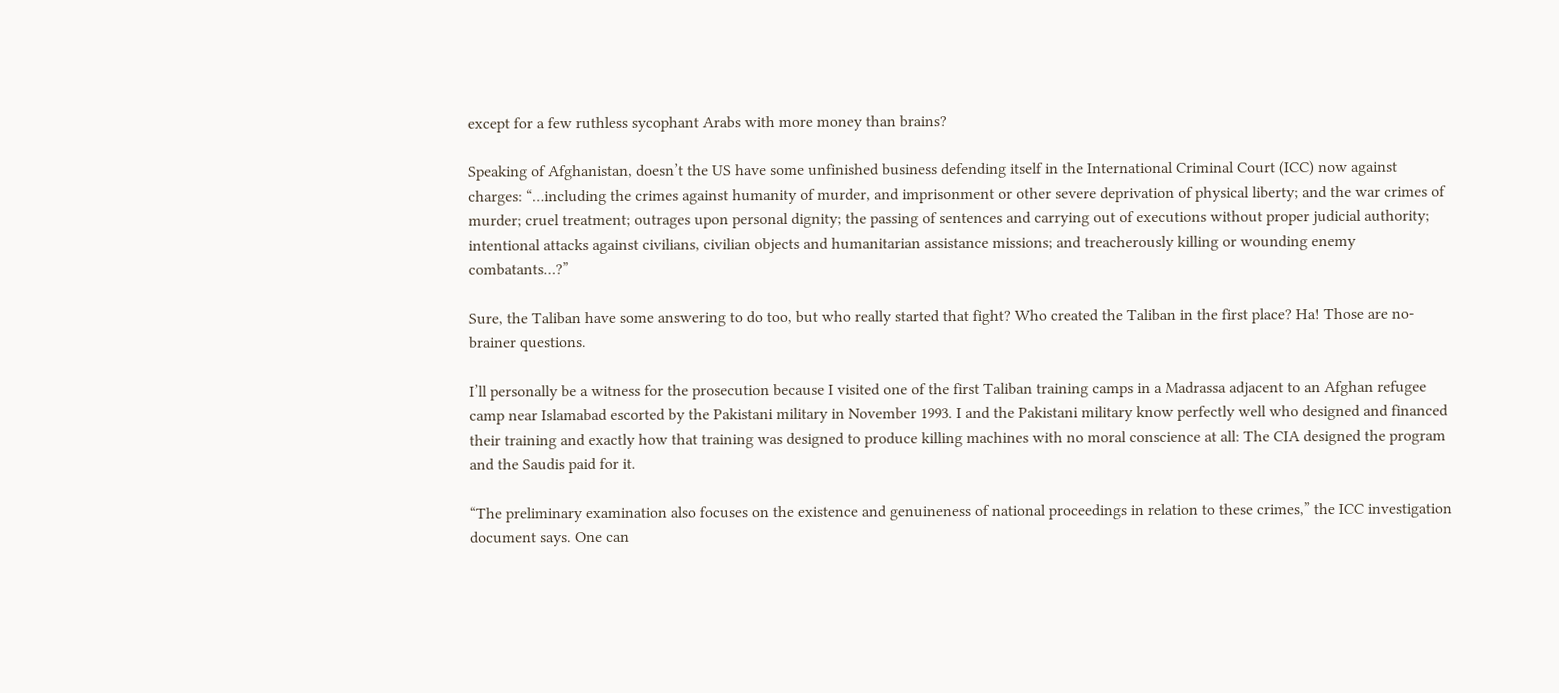except for a few ruthless sycophant Arabs with more money than brains?

Speaking of Afghanistan, doesn’t the US have some unfinished business defending itself in the International Criminal Court (ICC) now against charges: “…including the crimes against humanity of murder, and imprisonment or other severe deprivation of physical liberty; and the war crimes of murder; cruel treatment; outrages upon personal dignity; the passing of sentences and carrying out of executions without proper judicial authority; intentional attacks against civilians, civilian objects and humanitarian assistance missions; and treacherously killing or wounding enemy combatants…?”

Sure, the Taliban have some answering to do too, but who really started that fight? Who created the Taliban in the first place? Ha! Those are no-brainer questions.

I’ll personally be a witness for the prosecution because I visited one of the first Taliban training camps in a Madrassa adjacent to an Afghan refugee camp near Islamabad escorted by the Pakistani military in November 1993. I and the Pakistani military know perfectly well who designed and financed their training and exactly how that training was designed to produce killing machines with no moral conscience at all: The CIA designed the program and the Saudis paid for it.

“The preliminary examination also focuses on the existence and genuineness of national proceedings in relation to these crimes,” the ICC investigation document says. One can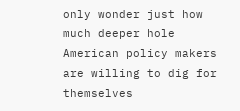only wonder just how much deeper hole American policy makers are willing to dig for themselves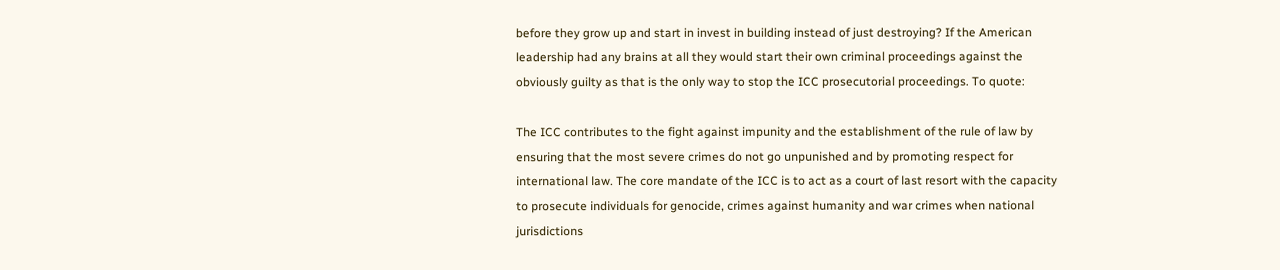before they grow up and start in invest in building instead of just destroying? If the American leadership had any brains at all they would start their own criminal proceedings against the obviously guilty as that is the only way to stop the ICC prosecutorial proceedings. To quote:

The ICC contributes to the fight against impunity and the establishment of the rule of law by ensuring that the most severe crimes do not go unpunished and by promoting respect for international law. The core mandate of the ICC is to act as a court of last resort with the capacity to prosecute individuals for genocide, crimes against humanity and war crimes when national jurisdictions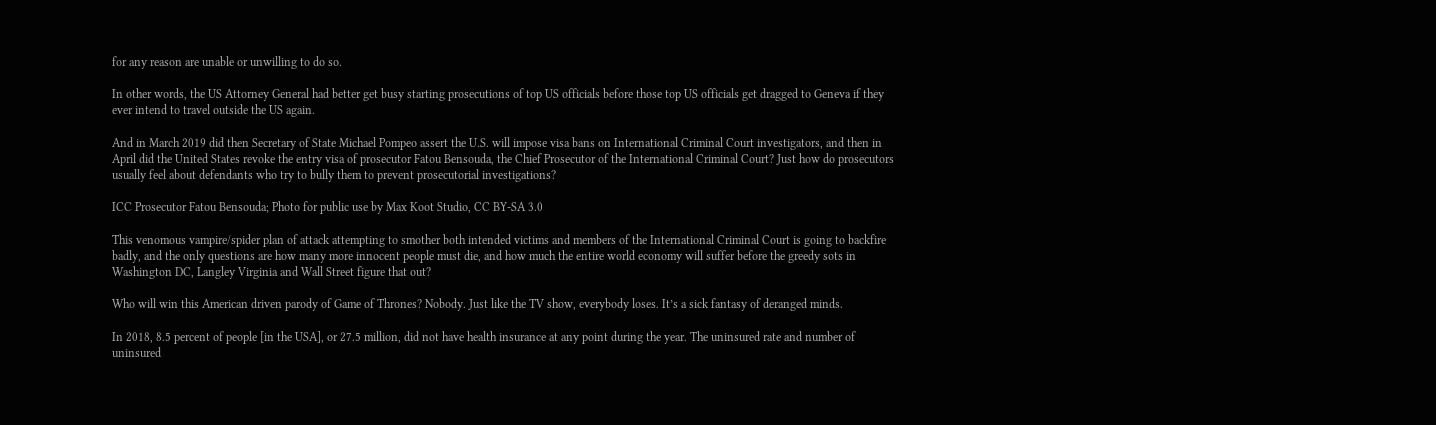for any reason are unable or unwilling to do so.

In other words, the US Attorney General had better get busy starting prosecutions of top US officials before those top US officials get dragged to Geneva if they ever intend to travel outside the US again.

And in March 2019 did then Secretary of State Michael Pompeo assert the U.S. will impose visa bans on International Criminal Court investigators, and then in April did the United States revoke the entry visa of prosecutor Fatou Bensouda, the Chief Prosecutor of the International Criminal Court? Just how do prosecutors usually feel about defendants who try to bully them to prevent prosecutorial investigations?

ICC Prosecutor Fatou Bensouda; Photo for public use by Max Koot Studio, CC BY-SA 3.0

This venomous vampire/spider plan of attack attempting to smother both intended victims and members of the International Criminal Court is going to backfire badly, and the only questions are how many more innocent people must die, and how much the entire world economy will suffer before the greedy sots in Washington DC, Langley Virginia and Wall Street figure that out?

Who will win this American driven parody of Game of Thrones? Nobody. Just like the TV show, everybody loses. It’s a sick fantasy of deranged minds.

In 2018, 8.5 percent of people [in the USA], or 27.5 million, did not have health insurance at any point during the year. The uninsured rate and number of uninsured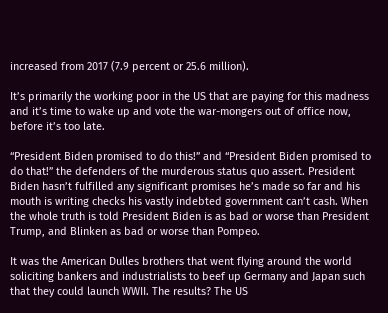increased from 2017 (7.9 percent or 25.6 million).

It’s primarily the working poor in the US that are paying for this madness and it’s time to wake up and vote the war-mongers out of office now, before it’s too late.

“President Biden promised to do this!” and “President Biden promised to do that!” the defenders of the murderous status quo assert. President Biden hasn’t fulfilled any significant promises he’s made so far and his mouth is writing checks his vastly indebted government can’t cash. When the whole truth is told President Biden is as bad or worse than President Trump, and Blinken as bad or worse than Pompeo.

It was the American Dulles brothers that went flying around the world soliciting bankers and industrialists to beef up Germany and Japan such that they could launch WWII. The results? The US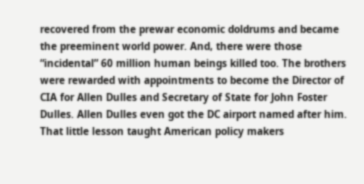recovered from the prewar economic doldrums and became the preeminent world power. And, there were those “incidental” 60 million human beings killed too. The brothers were rewarded with appointments to become the Director of CIA for Allen Dulles and Secretary of State for John Foster Dulles. Allen Dulles even got the DC airport named after him. That little lesson taught American policy makers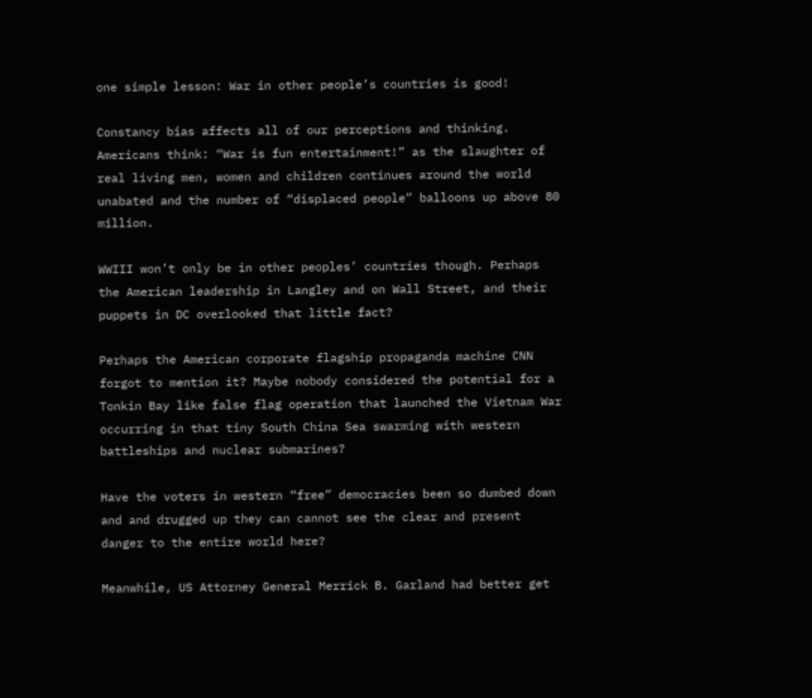one simple lesson: War in other people’s countries is good!

Constancy bias affects all of our perceptions and thinking. Americans think: “War is fun entertainment!” as the slaughter of real living men, women and children continues around the world unabated and the number of “displaced people” balloons up above 80 million.

WWIII won’t only be in other peoples’ countries though. Perhaps the American leadership in Langley and on Wall Street, and their puppets in DC overlooked that little fact?

Perhaps the American corporate flagship propaganda machine CNN forgot to mention it? Maybe nobody considered the potential for a Tonkin Bay like false flag operation that launched the Vietnam War occurring in that tiny South China Sea swarming with western battleships and nuclear submarines?

Have the voters in western “free” democracies been so dumbed down and and drugged up they can cannot see the clear and present danger to the entire world here?

Meanwhile, US Attorney General Merrick B. Garland had better get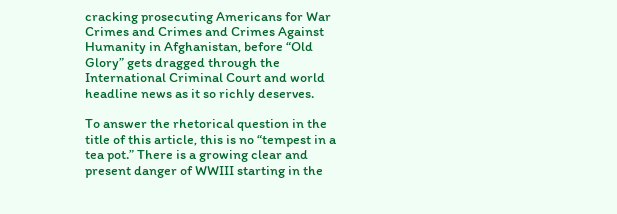cracking prosecuting Americans for War Crimes and Crimes and Crimes Against Humanity in Afghanistan, before “Old Glory” gets dragged through the International Criminal Court and world headline news as it so richly deserves.

To answer the rhetorical question in the title of this article, this is no “tempest in a tea pot.” There is a growing clear and present danger of WWIII starting in the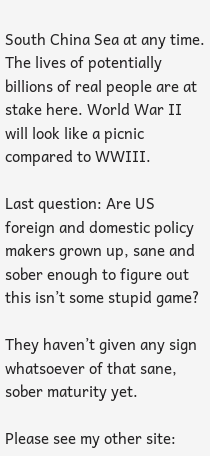South China Sea at any time. The lives of potentially billions of real people are at stake here. World War II will look like a picnic compared to WWIII.

Last question: Are US foreign and domestic policy makers grown up, sane and sober enough to figure out this isn’t some stupid game?

They haven’t given any sign whatsoever of that sane, sober maturity yet.

Please see my other site: